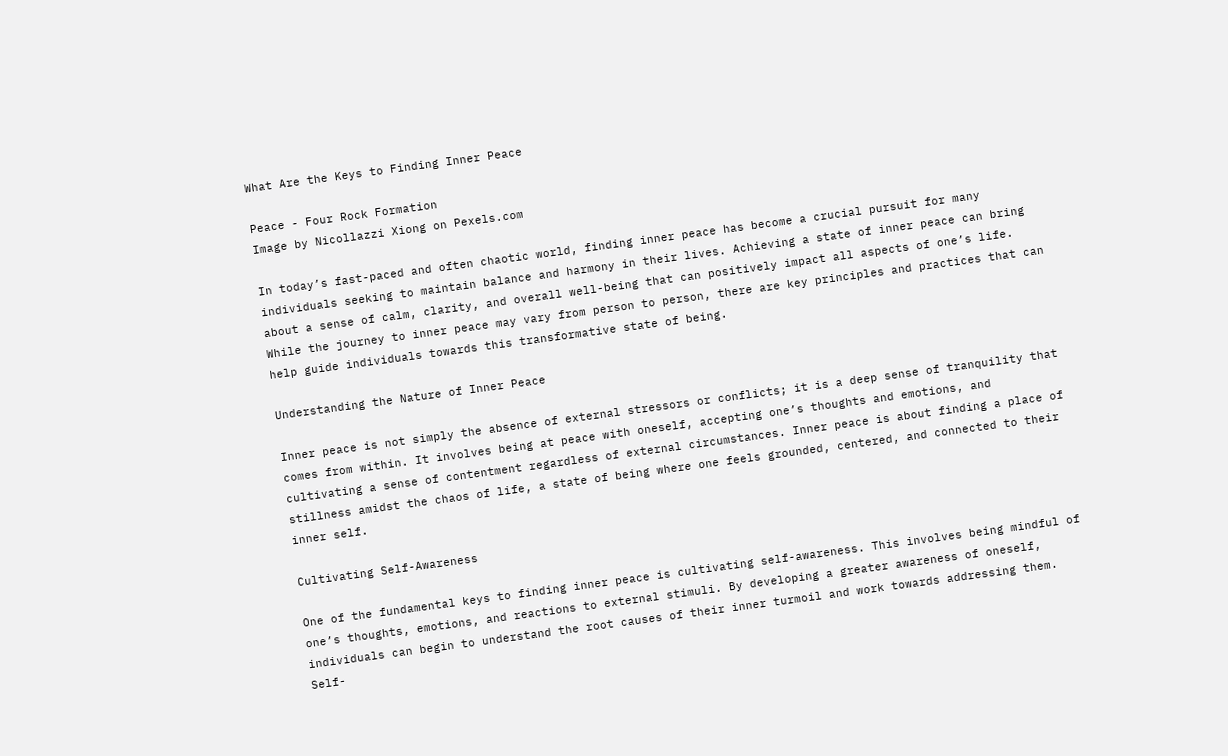What Are the Keys to Finding Inner Peace

Peace - Four Rock Formation
Image by Nicollazzi Xiong on Pexels.com

In today’s fast-paced and often chaotic world, finding inner peace has become a crucial pursuit for many individuals seeking to maintain balance and harmony in their lives. Achieving a state of inner peace can bring about a sense of calm, clarity, and overall well-being that can positively impact all aspects of one’s life. While the journey to inner peace may vary from person to person, there are key principles and practices that can help guide individuals towards this transformative state of being.

Understanding the Nature of Inner Peace

Inner peace is not simply the absence of external stressors or conflicts; it is a deep sense of tranquility that comes from within. It involves being at peace with oneself, accepting one’s thoughts and emotions, and cultivating a sense of contentment regardless of external circumstances. Inner peace is about finding a place of stillness amidst the chaos of life, a state of being where one feels grounded, centered, and connected to their inner self.

Cultivating Self-Awareness

One of the fundamental keys to finding inner peace is cultivating self-awareness. This involves being mindful of one’s thoughts, emotions, and reactions to external stimuli. By developing a greater awareness of oneself, individuals can begin to understand the root causes of their inner turmoil and work towards addressing them. Self-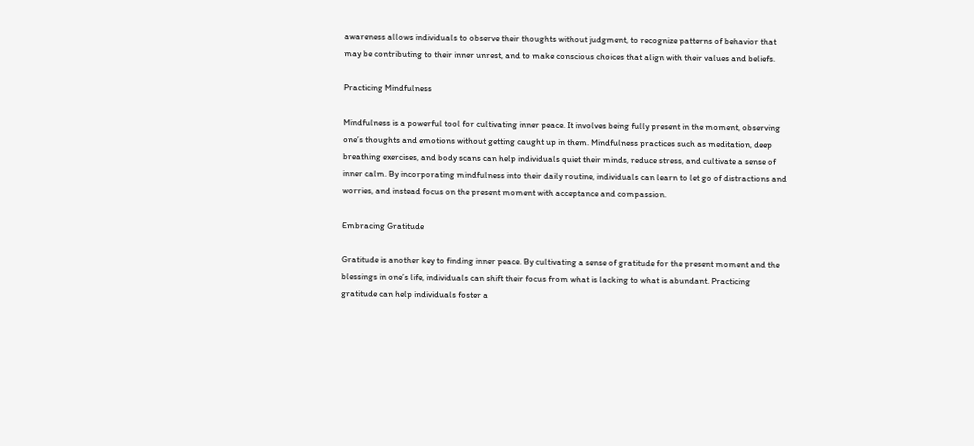awareness allows individuals to observe their thoughts without judgment, to recognize patterns of behavior that may be contributing to their inner unrest, and to make conscious choices that align with their values and beliefs.

Practicing Mindfulness

Mindfulness is a powerful tool for cultivating inner peace. It involves being fully present in the moment, observing one’s thoughts and emotions without getting caught up in them. Mindfulness practices such as meditation, deep breathing exercises, and body scans can help individuals quiet their minds, reduce stress, and cultivate a sense of inner calm. By incorporating mindfulness into their daily routine, individuals can learn to let go of distractions and worries, and instead focus on the present moment with acceptance and compassion.

Embracing Gratitude

Gratitude is another key to finding inner peace. By cultivating a sense of gratitude for the present moment and the blessings in one’s life, individuals can shift their focus from what is lacking to what is abundant. Practicing gratitude can help individuals foster a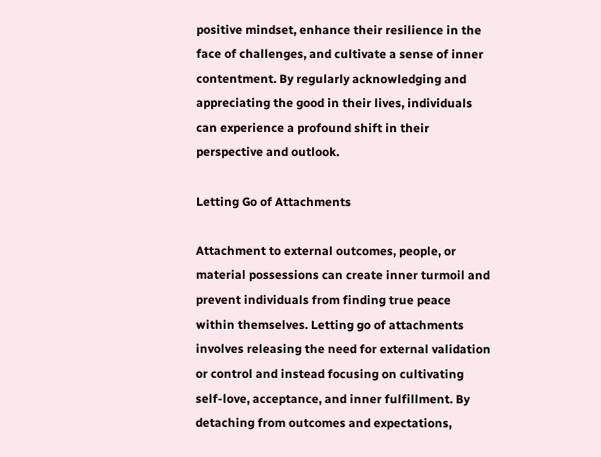positive mindset, enhance their resilience in the face of challenges, and cultivate a sense of inner contentment. By regularly acknowledging and appreciating the good in their lives, individuals can experience a profound shift in their perspective and outlook.

Letting Go of Attachments

Attachment to external outcomes, people, or material possessions can create inner turmoil and prevent individuals from finding true peace within themselves. Letting go of attachments involves releasing the need for external validation or control and instead focusing on cultivating self-love, acceptance, and inner fulfillment. By detaching from outcomes and expectations,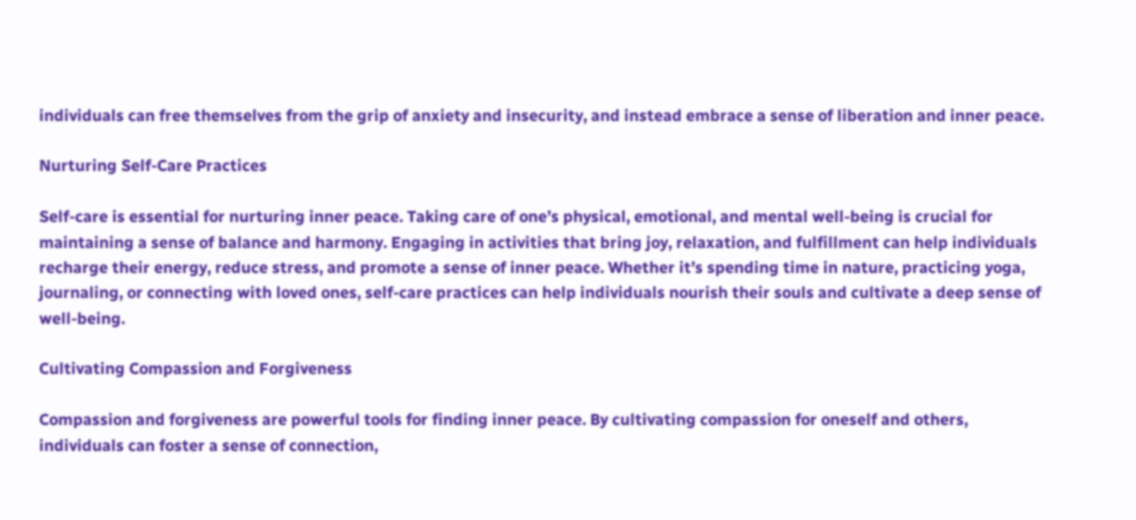individuals can free themselves from the grip of anxiety and insecurity, and instead embrace a sense of liberation and inner peace.

Nurturing Self-Care Practices

Self-care is essential for nurturing inner peace. Taking care of one’s physical, emotional, and mental well-being is crucial for maintaining a sense of balance and harmony. Engaging in activities that bring joy, relaxation, and fulfillment can help individuals recharge their energy, reduce stress, and promote a sense of inner peace. Whether it’s spending time in nature, practicing yoga, journaling, or connecting with loved ones, self-care practices can help individuals nourish their souls and cultivate a deep sense of well-being.

Cultivating Compassion and Forgiveness

Compassion and forgiveness are powerful tools for finding inner peace. By cultivating compassion for oneself and others, individuals can foster a sense of connection,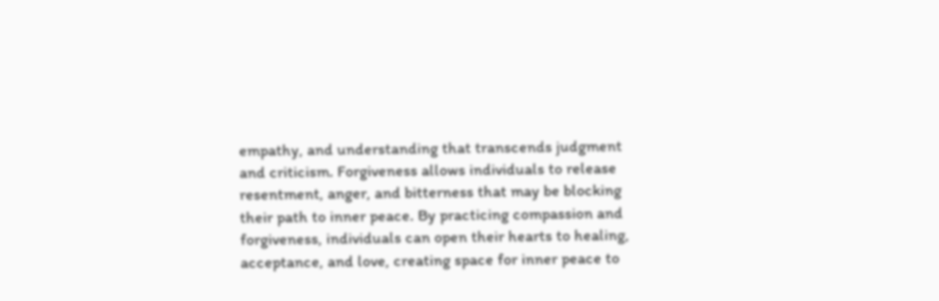empathy, and understanding that transcends judgment and criticism. Forgiveness allows individuals to release resentment, anger, and bitterness that may be blocking their path to inner peace. By practicing compassion and forgiveness, individuals can open their hearts to healing, acceptance, and love, creating space for inner peace to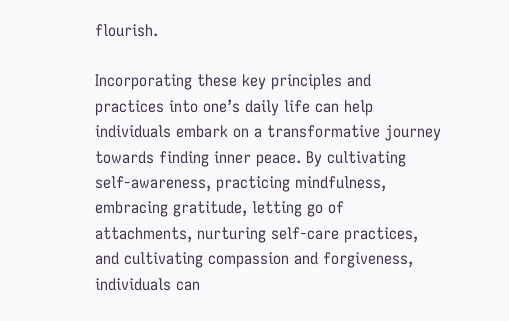flourish.

Incorporating these key principles and practices into one’s daily life can help individuals embark on a transformative journey towards finding inner peace. By cultivating self-awareness, practicing mindfulness, embracing gratitude, letting go of attachments, nurturing self-care practices, and cultivating compassion and forgiveness, individuals can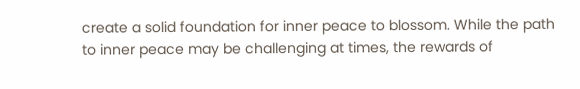create a solid foundation for inner peace to blossom. While the path to inner peace may be challenging at times, the rewards of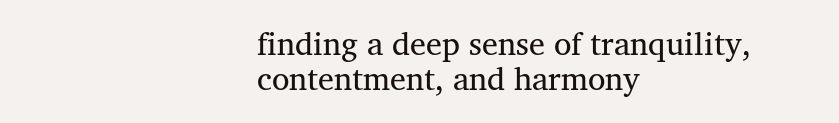finding a deep sense of tranquility, contentment, and harmony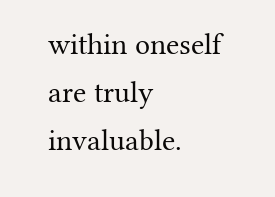within oneself are truly invaluable.